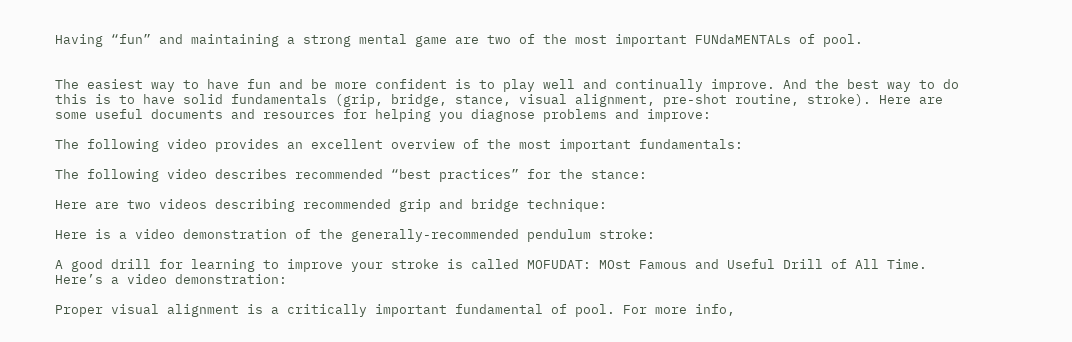Having “fun” and maintaining a strong mental game are two of the most important FUNdaMENTALs of pool.


The easiest way to have fun and be more confident is to play well and continually improve. And the best way to do this is to have solid fundamentals (grip, bridge, stance, visual alignment, pre-shot routine, stroke). Here are some useful documents and resources for helping you diagnose problems and improve:

The following video provides an excellent overview of the most important fundamentals:

The following video describes recommended “best practices” for the stance:

Here are two videos describing recommended grip and bridge technique:

Here is a video demonstration of the generally-recommended pendulum stroke:

A good drill for learning to improve your stroke is called MOFUDAT: MOst Famous and Useful Drill of All Time. Here’s a video demonstration:

Proper visual alignment is a critically important fundamental of pool. For more info,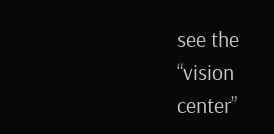see the “vision center”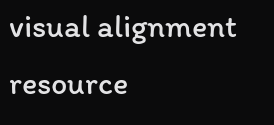visual alignment resource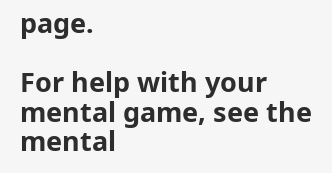page.

For help with your mental game, see the mental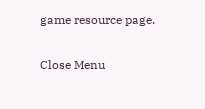game resource page.

Close Menu